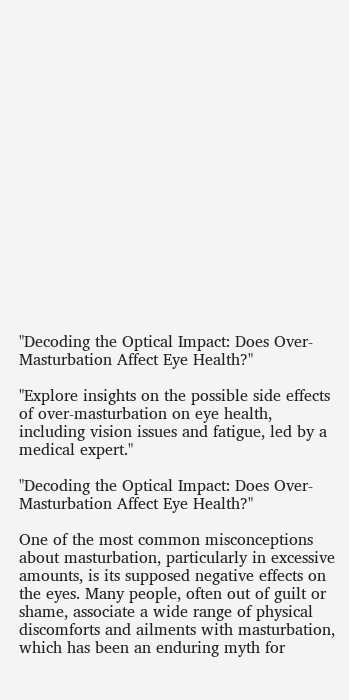"Decoding the Optical Impact: Does Over-Masturbation Affect Eye Health?"

"Explore insights on the possible side effects of over-masturbation on eye health, including vision issues and fatigue, led by a medical expert."

"Decoding the Optical Impact: Does Over-Masturbation Affect Eye Health?"

One of the most common misconceptions about masturbation, particularly in excessive amounts, is its supposed negative effects on the eyes. Many people, often out of guilt or shame, associate a wide range of physical discomforts and ailments with masturbation, which has been an enduring myth for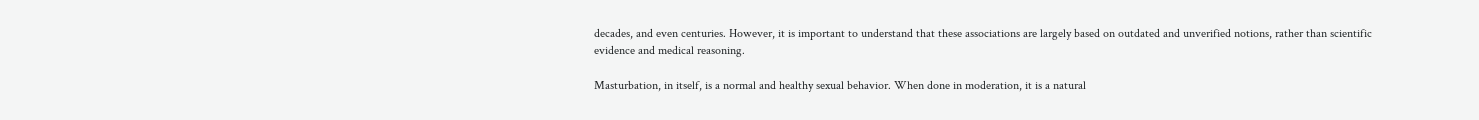decades, and even centuries. However, it is important to understand that these associations are largely based on outdated and unverified notions, rather than scientific evidence and medical reasoning.

Masturbation, in itself, is a normal and healthy sexual behavior. When done in moderation, it is a natural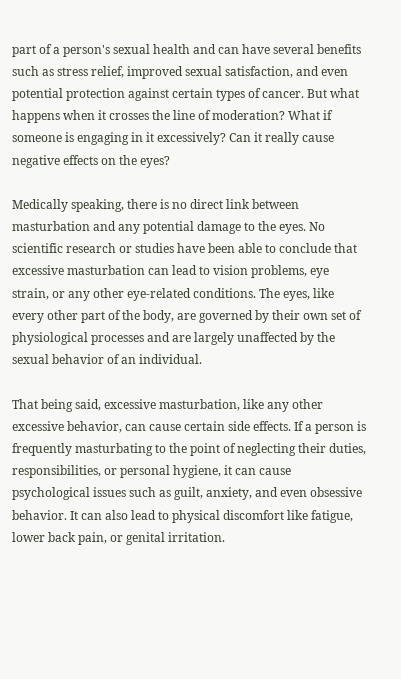part of a person's sexual health and can have several benefits such as stress relief, improved sexual satisfaction, and even potential protection against certain types of cancer. But what happens when it crosses the line of moderation? What if someone is engaging in it excessively? Can it really cause negative effects on the eyes?

Medically speaking, there is no direct link between masturbation and any potential damage to the eyes. No scientific research or studies have been able to conclude that excessive masturbation can lead to vision problems, eye strain, or any other eye-related conditions. The eyes, like every other part of the body, are governed by their own set of physiological processes and are largely unaffected by the sexual behavior of an individual.

That being said, excessive masturbation, like any other excessive behavior, can cause certain side effects. If a person is frequently masturbating to the point of neglecting their duties, responsibilities, or personal hygiene, it can cause psychological issues such as guilt, anxiety, and even obsessive behavior. It can also lead to physical discomfort like fatigue, lower back pain, or genital irritation.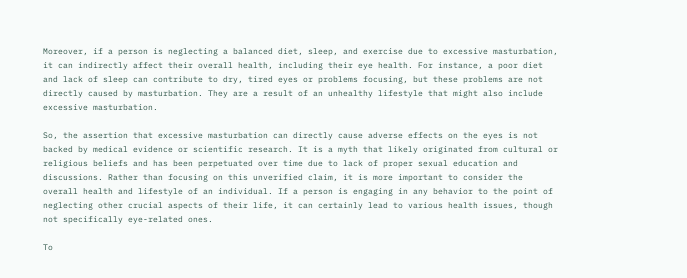Moreover, if a person is neglecting a balanced diet, sleep, and exercise due to excessive masturbation, it can indirectly affect their overall health, including their eye health. For instance, a poor diet and lack of sleep can contribute to dry, tired eyes or problems focusing, but these problems are not directly caused by masturbation. They are a result of an unhealthy lifestyle that might also include excessive masturbation.

So, the assertion that excessive masturbation can directly cause adverse effects on the eyes is not backed by medical evidence or scientific research. It is a myth that likely originated from cultural or religious beliefs and has been perpetuated over time due to lack of proper sexual education and discussions. Rather than focusing on this unverified claim, it is more important to consider the overall health and lifestyle of an individual. If a person is engaging in any behavior to the point of neglecting other crucial aspects of their life, it can certainly lead to various health issues, though not specifically eye-related ones.

To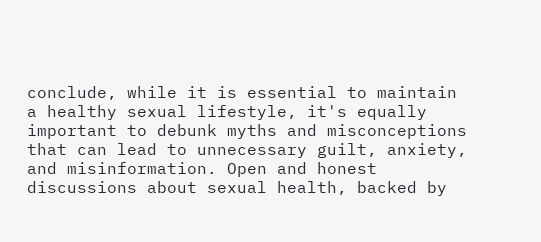conclude, while it is essential to maintain a healthy sexual lifestyle, it's equally important to debunk myths and misconceptions that can lead to unnecessary guilt, anxiety, and misinformation. Open and honest discussions about sexual health, backed by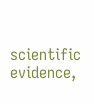scientific evidence,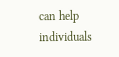can help individuals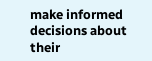make informed decisions about their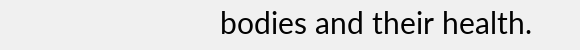bodies and their health.